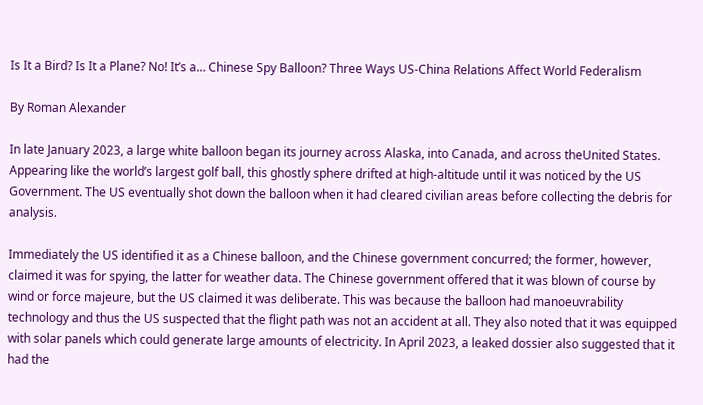Is It a Bird? Is It a Plane? No! It’s a… Chinese Spy Balloon? Three Ways US-China Relations Affect World Federalism

By Roman Alexander

In late January 2023, a large white balloon began its journey across Alaska, into Canada, and across theUnited States. Appearing like the world’s largest golf ball, this ghostly sphere drifted at high-altitude until it was noticed by the US Government. The US eventually shot down the balloon when it had cleared civilian areas before collecting the debris for analysis.

Immediately the US identified it as a Chinese balloon, and the Chinese government concurred; the former, however, claimed it was for spying, the latter for weather data. The Chinese government offered that it was blown of course by wind or force majeure, but the US claimed it was deliberate. This was because the balloon had manoeuvrability technology and thus the US suspected that the flight path was not an accident at all. They also noted that it was equipped with solar panels which could generate large amounts of electricity. In April 2023, a leaked dossier also suggested that it had the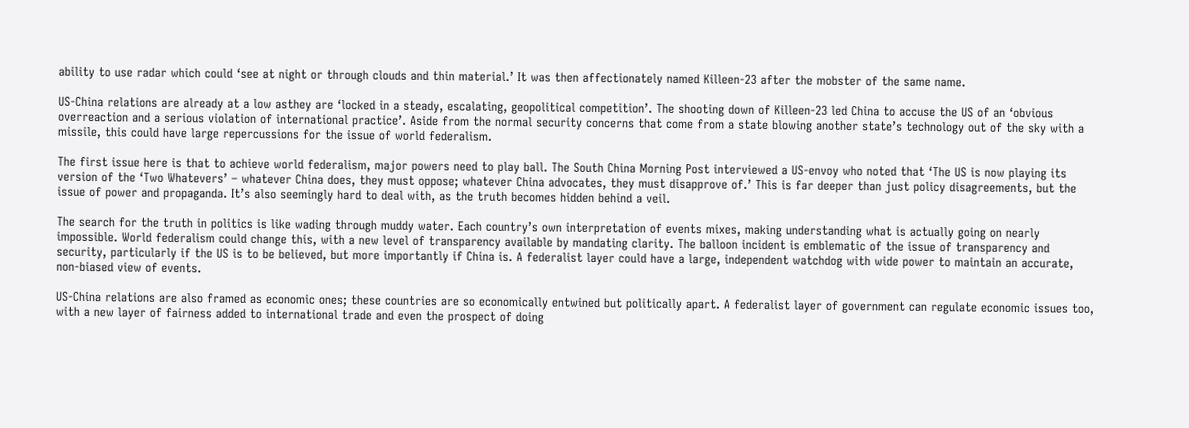ability to use radar which could ‘see at night or through clouds and thin material.’ It was then affectionately named Killeen-23 after the mobster of the same name.

US-China relations are already at a low asthey are ‘locked in a steady, escalating, geopolitical competition’. The shooting down of Killeen-23 led China to accuse the US of an ‘obvious overreaction and a serious violation of international practice’. Aside from the normal security concerns that come from a state blowing another state’s technology out of the sky with a missile, this could have large repercussions for the issue of world federalism.

The first issue here is that to achieve world federalism, major powers need to play ball. The South China Morning Post interviewed a US-envoy who noted that ‘The US is now playing its version of the ‘Two Whatevers’ – whatever China does, they must oppose; whatever China advocates, they must disapprove of.’ This is far deeper than just policy disagreements, but the issue of power and propaganda. It’s also seemingly hard to deal with, as the truth becomes hidden behind a veil.

The search for the truth in politics is like wading through muddy water. Each country’s own interpretation of events mixes, making understanding what is actually going on nearly impossible. World federalism could change this, with a new level of transparency available by mandating clarity. The balloon incident is emblematic of the issue of transparency and security, particularly if the US is to be believed, but more importantly if China is. A federalist layer could have a large, independent watchdog with wide power to maintain an accurate, non-biased view of events.

US-China relations are also framed as economic ones; these countries are so economically entwined but politically apart. A federalist layer of government can regulate economic issues too, with a new layer of fairness added to international trade and even the prospect of doing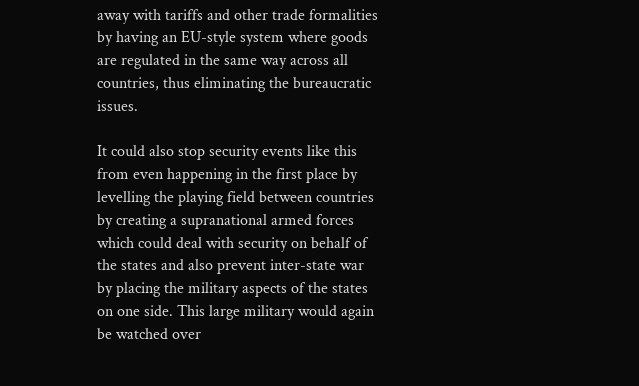away with tariffs and other trade formalities by having an EU-style system where goods are regulated in the same way across all countries, thus eliminating the bureaucratic issues.

It could also stop security events like this from even happening in the first place by levelling the playing field between countries by creating a supranational armed forces which could deal with security on behalf of the states and also prevent inter-state war by placing the military aspects of the states on one side. This large military would again be watched over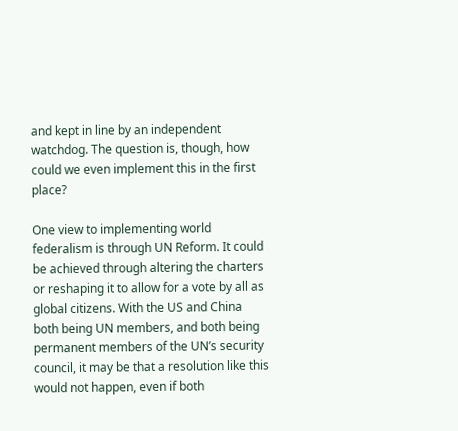and kept in line by an independent watchdog. The question is, though, how could we even implement this in the first place?

One view to implementing world federalism is through UN Reform. It could be achieved through altering the charters or reshaping it to allow for a vote by all as global citizens. With the US and China both being UN members, and both being permanent members of the UN’s security council, it may be that a resolution like this would not happen, even if both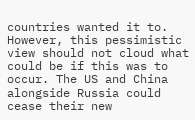countries wanted it to. However, this pessimistic view should not cloud what could be if this was to occur. The US and China alongside Russia could cease their new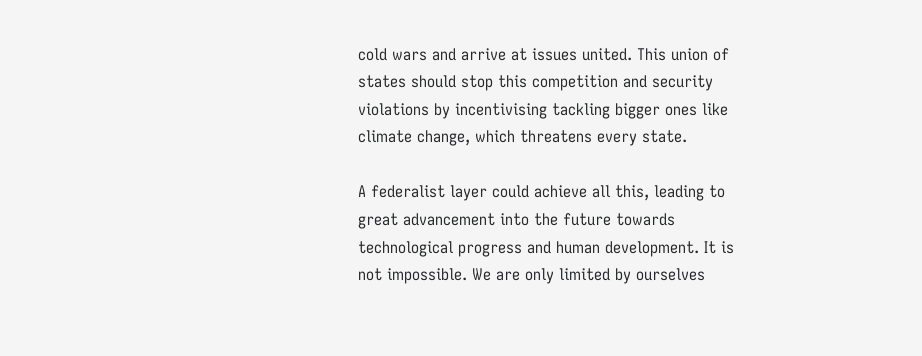cold wars and arrive at issues united. This union of states should stop this competition and security violations by incentivising tackling bigger ones like climate change, which threatens every state.

A federalist layer could achieve all this, leading to great advancement into the future towards technological progress and human development. It is not impossible. We are only limited by ourselves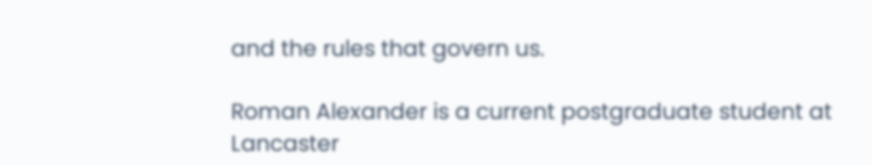and the rules that govern us.

Roman Alexander is a current postgraduate student at Lancaster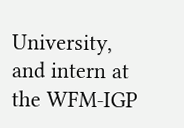University, and intern at the WFM-IGP